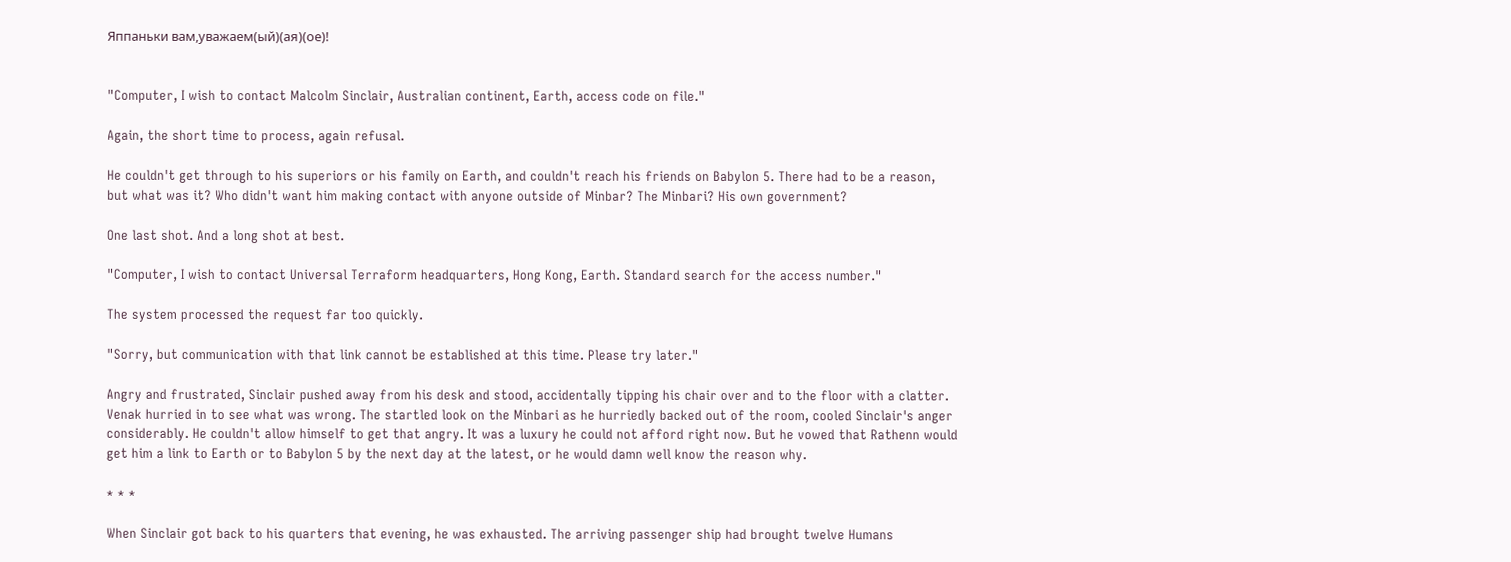Яппаньки вам,уважаем(ый)(ая)(ое)!


"Computer, I wish to contact Malcolm Sinclair, Australian continent, Earth, access code on file."

Again, the short time to process, again refusal.

He couldn't get through to his superiors or his family on Earth, and couldn't reach his friends on Babylon 5. There had to be a reason, but what was it? Who didn't want him making contact with anyone outside of Minbar? The Minbari? His own government?

One last shot. And a long shot at best.

"Computer, I wish to contact Universal Terraform headquarters, Hong Kong, Earth. Standard search for the access number."

The system processed the request far too quickly.

"Sorry, but communication with that link cannot be established at this time. Please try later."

Angry and frustrated, Sinclair pushed away from his desk and stood, accidentally tipping his chair over and to the floor with a clatter. Venak hurried in to see what was wrong. The startled look on the Minbari as he hurriedly backed out of the room, cooled Sinclair's anger considerably. He couldn't allow himself to get that angry. It was a luxury he could not afford right now. But he vowed that Rathenn would get him a link to Earth or to Babylon 5 by the next day at the latest, or he would damn well know the reason why.

* * *

When Sinclair got back to his quarters that evening, he was exhausted. The arriving passenger ship had brought twelve Humans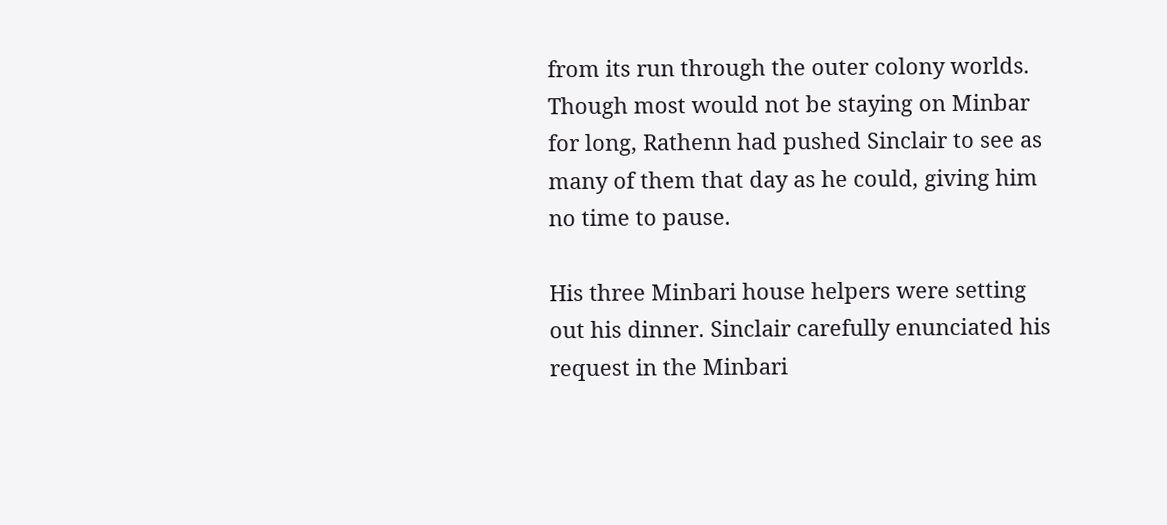from its run through the outer colony worlds. Though most would not be staying on Minbar for long, Rathenn had pushed Sinclair to see as many of them that day as he could, giving him no time to pause.

His three Minbari house helpers were setting out his dinner. Sinclair carefully enunciated his request in the Minbari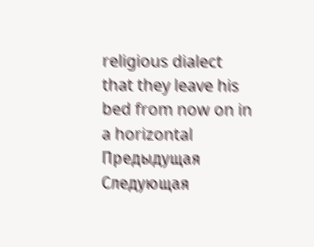religious dialect that they leave his bed from now on in a horizontal
Предыдущая Следующая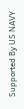Supported By US NAVY